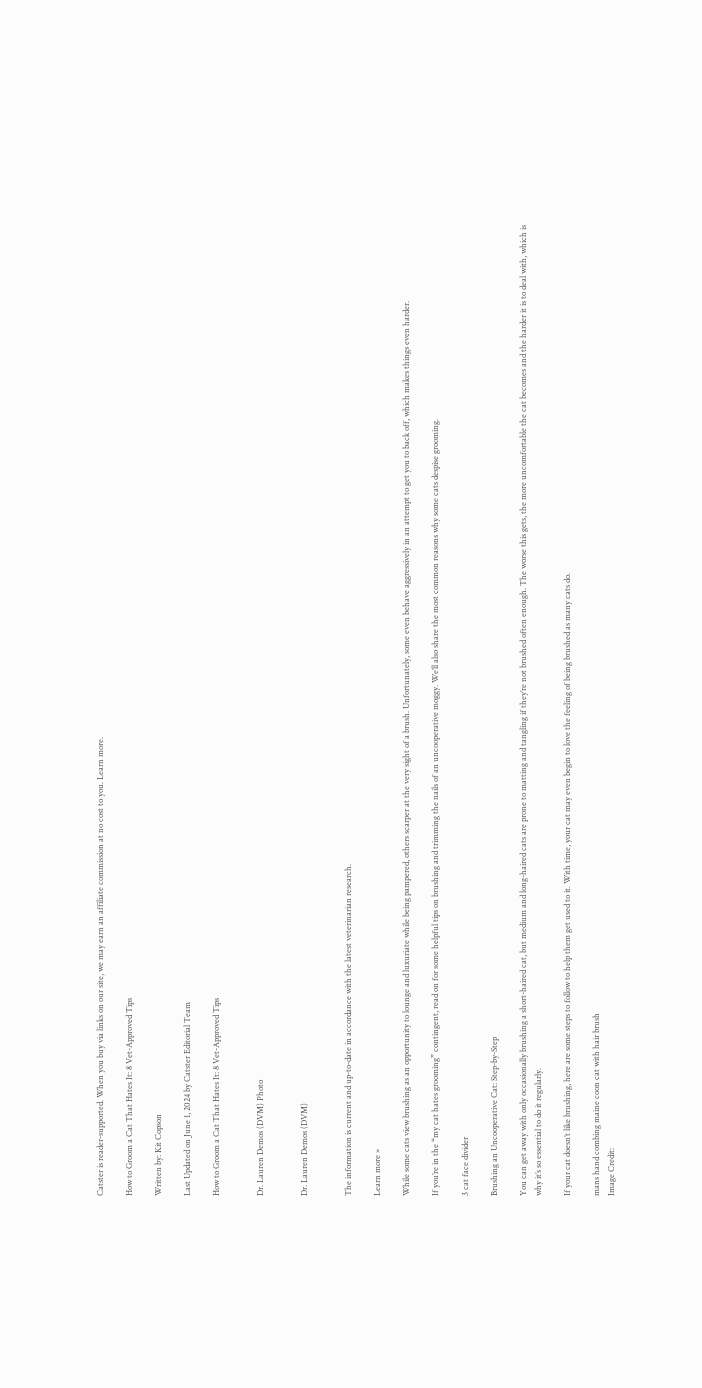Catster is reader-supported. When you buy via links on our site, we may earn an affiliate commission at no cost to you. Learn more.

How to Groom a Cat That Hates It: 8 Vet-Approved Tips

Written by: Kit Copson

Last Updated on June 1, 2024 by Catster Editorial Team

How to Groom a Cat That Hates It: 8 Vet-Approved Tips


Dr. Lauren Demos (DVM) Photo


Dr. Lauren Demos (DVM)


The information is current and up-to-date in accordance with the latest veterinarian research.

Learn more »

While some cats view brushing as an opportunity to lounge and luxuriate while being pampered, others scarper at the very sight of a brush. Unfortunately, some even behave aggressively in an attempt to get you to back off, which makes things even harder.

If you’re in the “my cat hates grooming” contingent, read on for some helpful tips on brushing and trimming the nails of an uncooperative moggy. We’ll also share the most common reasons why some cats despise grooming.

3 cat face divider

Brushing an Uncooperative Cat: Step-by-Step

You can get away with only occasionally brushing a short-haired cat, but medium and long-haired cats are prone to matting and tangling if they’re not brushed often enough. The worse this gets, the more uncomfortable the cat becomes and the harder it is to deal with, which is why it’s so essential to do it regularly.

If your cat doesn’t like brushing, here are some steps to follow to help them get used to it. With time, your cat may even begin to love the feeling of being brushed as many cats do.

mans hand combing maine coon cat with hair brush
Image Credit: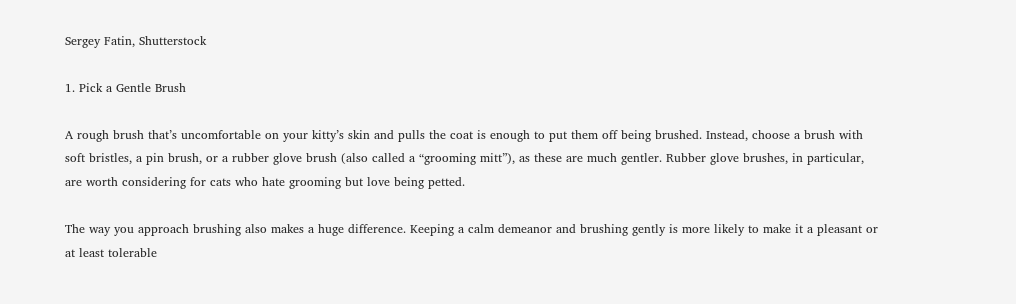Sergey Fatin, Shutterstock

1. Pick a Gentle Brush

A rough brush that’s uncomfortable on your kitty’s skin and pulls the coat is enough to put them off being brushed. Instead, choose a brush with soft bristles, a pin brush, or a rubber glove brush (also called a “grooming mitt”), as these are much gentler. Rubber glove brushes, in particular, are worth considering for cats who hate grooming but love being petted.

The way you approach brushing also makes a huge difference. Keeping a calm demeanor and brushing gently is more likely to make it a pleasant or at least tolerable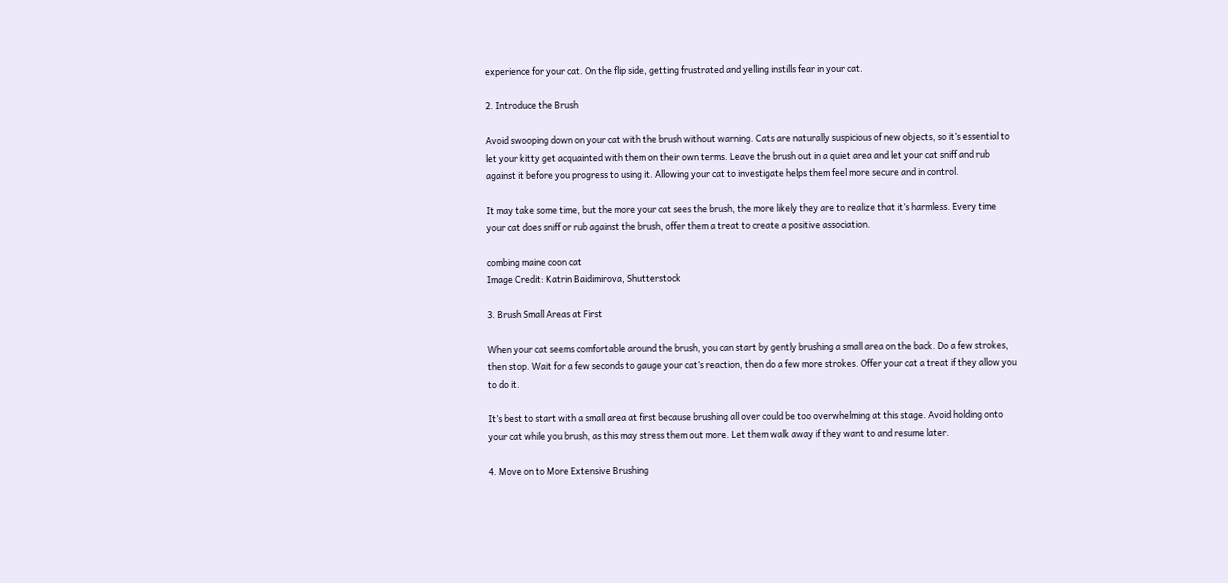experience for your cat. On the flip side, getting frustrated and yelling instills fear in your cat.

2. Introduce the Brush

Avoid swooping down on your cat with the brush without warning. Cats are naturally suspicious of new objects, so it’s essential to let your kitty get acquainted with them on their own terms. Leave the brush out in a quiet area and let your cat sniff and rub against it before you progress to using it. Allowing your cat to investigate helps them feel more secure and in control.

It may take some time, but the more your cat sees the brush, the more likely they are to realize that it’s harmless. Every time your cat does sniff or rub against the brush, offer them a treat to create a positive association.

combing maine coon cat
Image Credit: Katrin Baidimirova, Shutterstock

3. Brush Small Areas at First

When your cat seems comfortable around the brush, you can start by gently brushing a small area on the back. Do a few strokes, then stop. Wait for a few seconds to gauge your cat’s reaction, then do a few more strokes. Offer your cat a treat if they allow you to do it.

It’s best to start with a small area at first because brushing all over could be too overwhelming at this stage. Avoid holding onto your cat while you brush, as this may stress them out more. Let them walk away if they want to and resume later.

4. Move on to More Extensive Brushing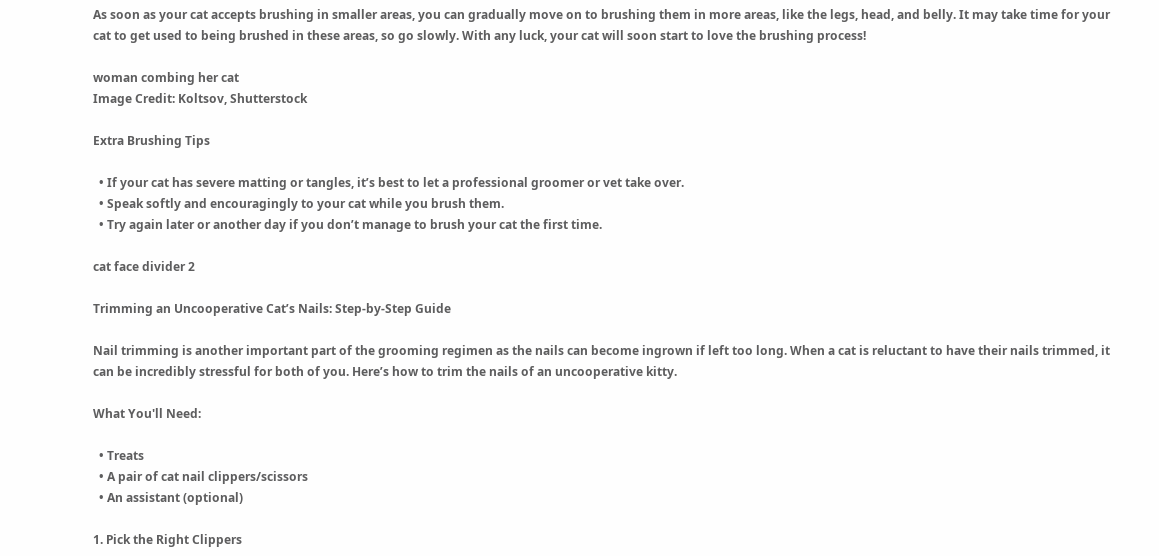As soon as your cat accepts brushing in smaller areas, you can gradually move on to brushing them in more areas, like the legs, head, and belly. It may take time for your cat to get used to being brushed in these areas, so go slowly. With any luck, your cat will soon start to love the brushing process!

woman combing her cat
Image Credit: Koltsov, Shutterstock

Extra Brushing Tips

  • If your cat has severe matting or tangles, it’s best to let a professional groomer or vet take over.
  • Speak softly and encouragingly to your cat while you brush them.
  • Try again later or another day if you don’t manage to brush your cat the first time.

cat face divider 2

Trimming an Uncooperative Cat’s Nails: Step-by-Step Guide

Nail trimming is another important part of the grooming regimen as the nails can become ingrown if left too long. When a cat is reluctant to have their nails trimmed, it can be incredibly stressful for both of you. Here’s how to trim the nails of an uncooperative kitty.

What You'll Need:

  • Treats
  • A pair of cat nail clippers/scissors
  • An assistant (optional)

1. Pick the Right Clippers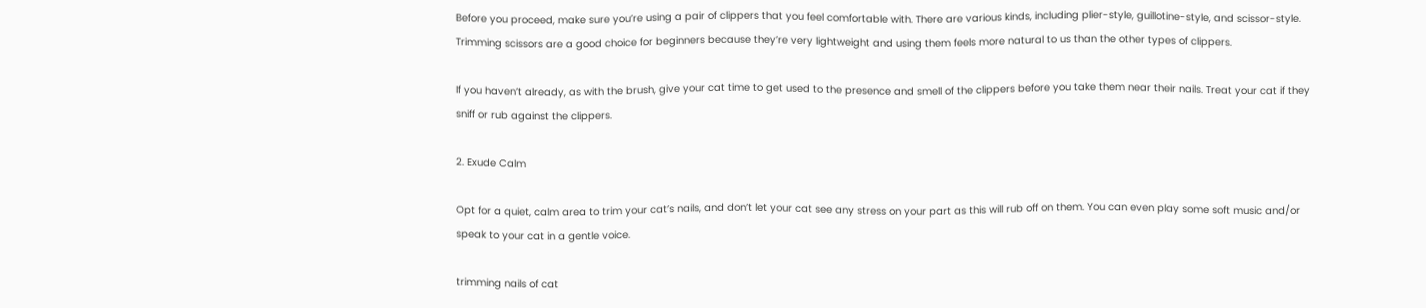Before you proceed, make sure you’re using a pair of clippers that you feel comfortable with. There are various kinds, including plier-style, guillotine-style, and scissor-style. Trimming scissors are a good choice for beginners because they’re very lightweight and using them feels more natural to us than the other types of clippers.

If you haven’t already, as with the brush, give your cat time to get used to the presence and smell of the clippers before you take them near their nails. Treat your cat if they sniff or rub against the clippers.

2. Exude Calm

Opt for a quiet, calm area to trim your cat’s nails, and don’t let your cat see any stress on your part as this will rub off on them. You can even play some soft music and/or speak to your cat in a gentle voice.

trimming nails of cat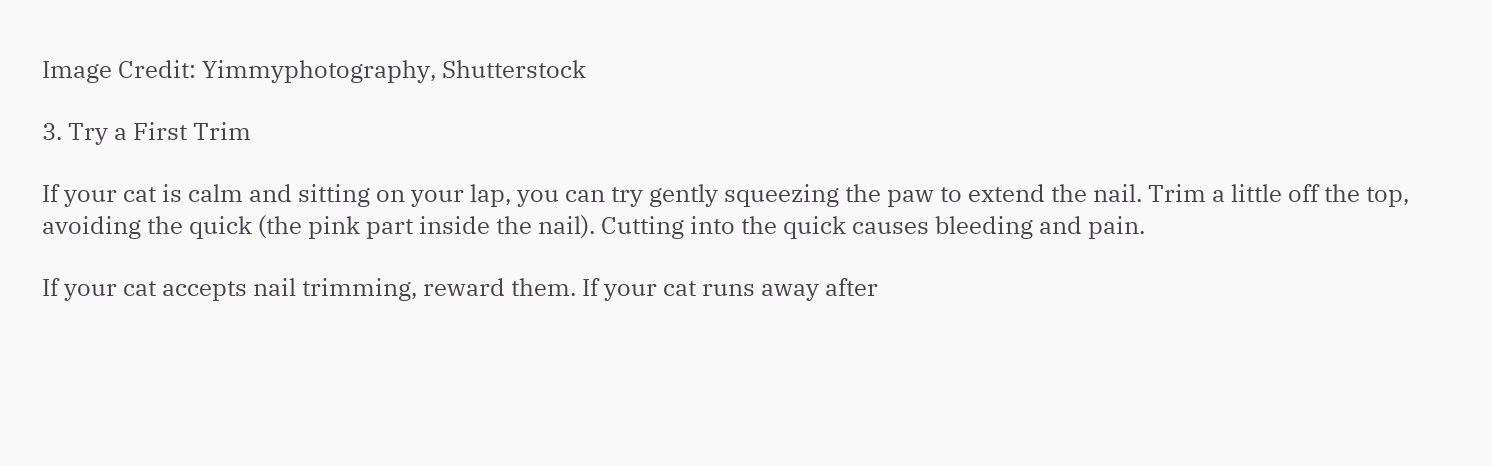Image Credit: Yimmyphotography, Shutterstock

3. Try a First Trim

If your cat is calm and sitting on your lap, you can try gently squeezing the paw to extend the nail. Trim a little off the top, avoiding the quick (the pink part inside the nail). Cutting into the quick causes bleeding and pain.

If your cat accepts nail trimming, reward them. If your cat runs away after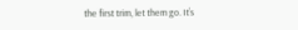the first trim, let them go. It’s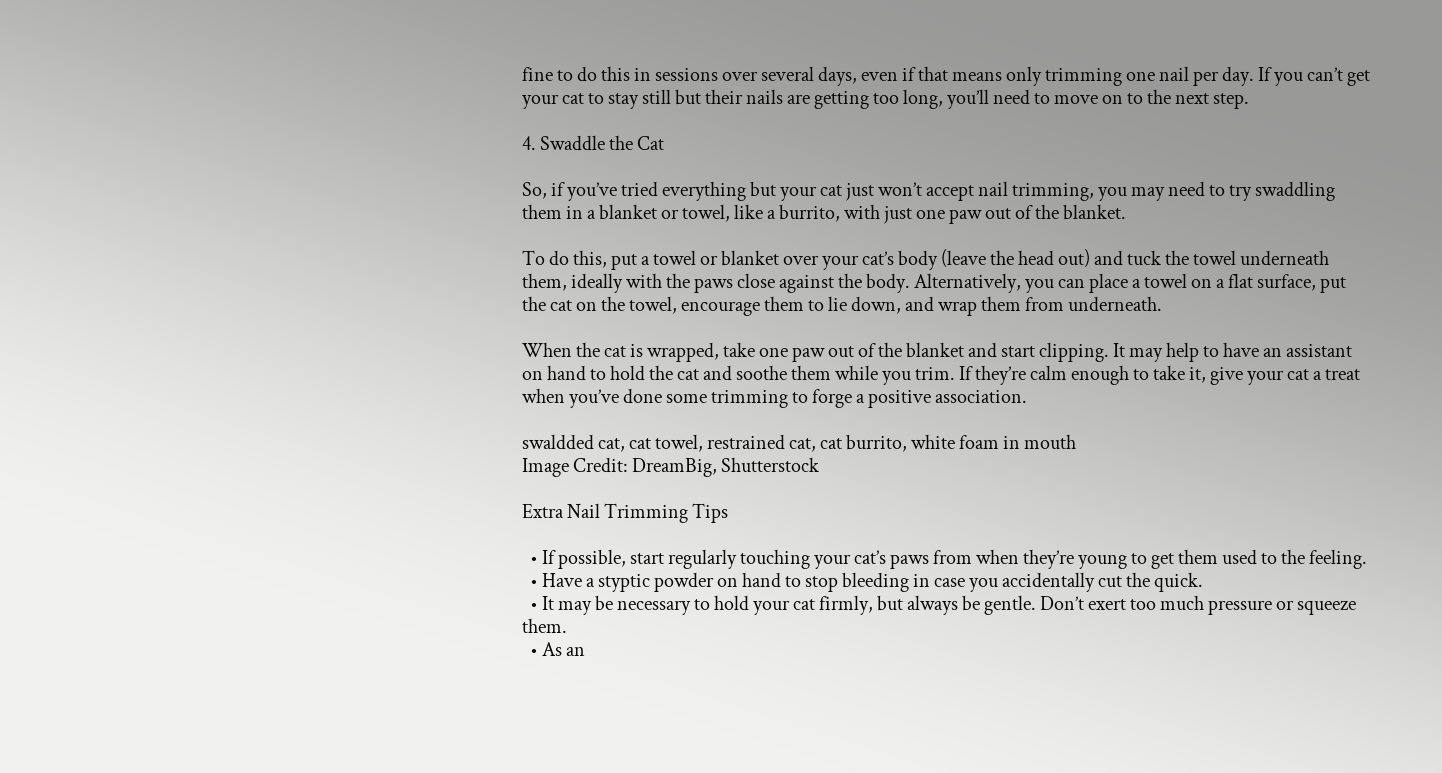fine to do this in sessions over several days, even if that means only trimming one nail per day. If you can’t get your cat to stay still but their nails are getting too long, you’ll need to move on to the next step.

4. Swaddle the Cat

So, if you’ve tried everything but your cat just won’t accept nail trimming, you may need to try swaddling them in a blanket or towel, like a burrito, with just one paw out of the blanket.

To do this, put a towel or blanket over your cat’s body (leave the head out) and tuck the towel underneath them, ideally with the paws close against the body. Alternatively, you can place a towel on a flat surface, put the cat on the towel, encourage them to lie down, and wrap them from underneath.

When the cat is wrapped, take one paw out of the blanket and start clipping. It may help to have an assistant on hand to hold the cat and soothe them while you trim. If they’re calm enough to take it, give your cat a treat when you’ve done some trimming to forge a positive association.

swaldded cat, cat towel, restrained cat, cat burrito, white foam in mouth
Image Credit: DreamBig, Shutterstock

Extra Nail Trimming Tips

  • If possible, start regularly touching your cat’s paws from when they’re young to get them used to the feeling.
  • Have a styptic powder on hand to stop bleeding in case you accidentally cut the quick.
  • It may be necessary to hold your cat firmly, but always be gentle. Don’t exert too much pressure or squeeze them.
  • As an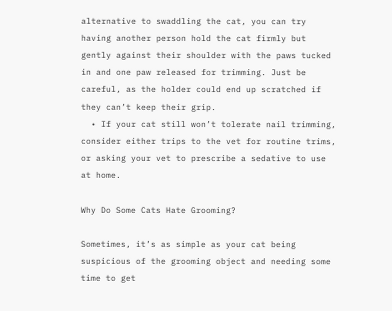alternative to swaddling the cat, you can try having another person hold the cat firmly but gently against their shoulder with the paws tucked in and one paw released for trimming. Just be careful, as the holder could end up scratched if they can’t keep their grip.
  • If your cat still won’t tolerate nail trimming, consider either trips to the vet for routine trims, or asking your vet to prescribe a sedative to use at home.

Why Do Some Cats Hate Grooming?

Sometimes, it’s as simple as your cat being suspicious of the grooming object and needing some time to get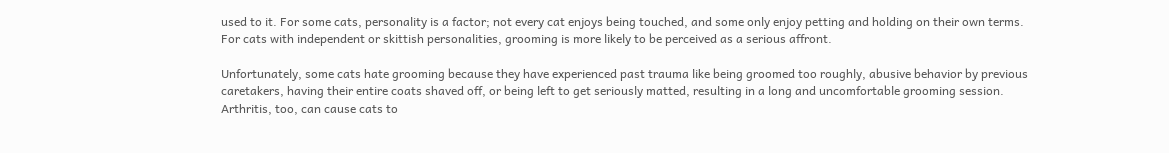used to it. For some cats, personality is a factor; not every cat enjoys being touched, and some only enjoy petting and holding on their own terms. For cats with independent or skittish personalities, grooming is more likely to be perceived as a serious affront.

Unfortunately, some cats hate grooming because they have experienced past trauma like being groomed too roughly, abusive behavior by previous caretakers, having their entire coats shaved off, or being left to get seriously matted, resulting in a long and uncomfortable grooming session. Arthritis, too, can cause cats to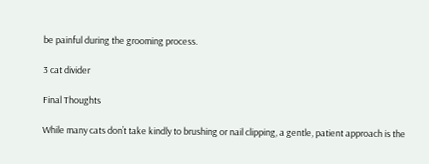be painful during the grooming process.

3 cat divider

Final Thoughts

While many cats don’t take kindly to brushing or nail clipping, a gentle, patient approach is the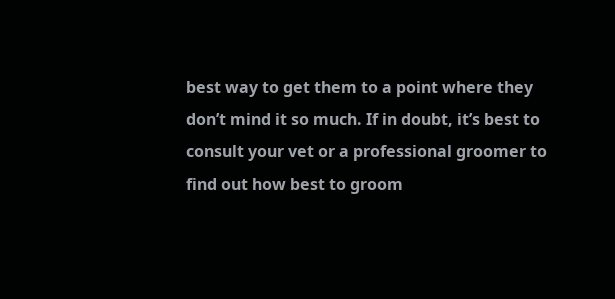best way to get them to a point where they don’t mind it so much. If in doubt, it’s best to consult your vet or a professional groomer to find out how best to groom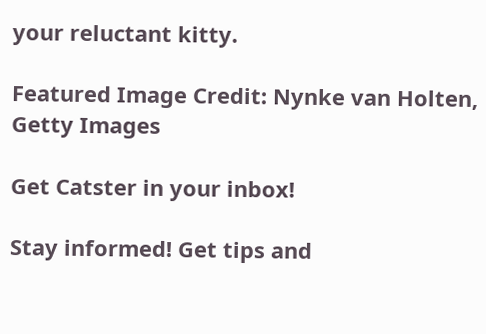your reluctant kitty.

Featured Image Credit: Nynke van Holten, Getty Images

Get Catster in your inbox!

Stay informed! Get tips and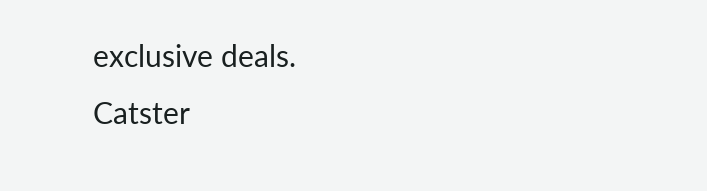exclusive deals.
Catster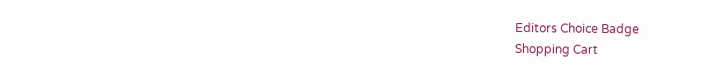Editors Choice Badge
Shopping Cart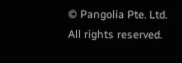© Pangolia Pte. Ltd. All rights reserved.